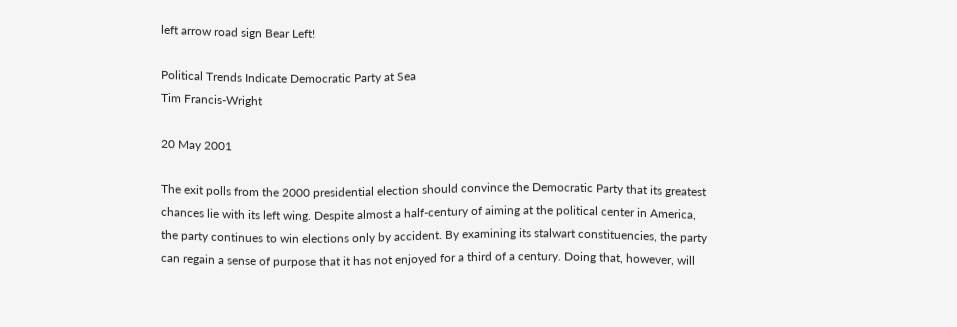left arrow road sign Bear Left!

Political Trends Indicate Democratic Party at Sea
Tim Francis-Wright

20 May 2001

The exit polls from the 2000 presidential election should convince the Democratic Party that its greatest chances lie with its left wing. Despite almost a half-century of aiming at the political center in America, the party continues to win elections only by accident. By examining its stalwart constituencies, the party can regain a sense of purpose that it has not enjoyed for a third of a century. Doing that, however, will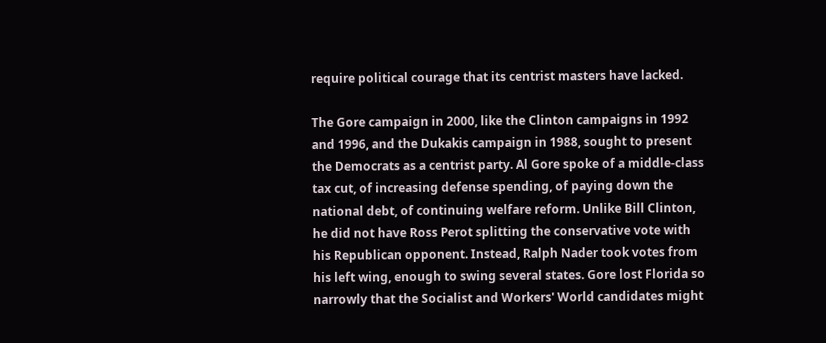require political courage that its centrist masters have lacked.

The Gore campaign in 2000, like the Clinton campaigns in 1992 and 1996, and the Dukakis campaign in 1988, sought to present the Democrats as a centrist party. Al Gore spoke of a middle-class tax cut, of increasing defense spending, of paying down the national debt, of continuing welfare reform. Unlike Bill Clinton, he did not have Ross Perot splitting the conservative vote with his Republican opponent. Instead, Ralph Nader took votes from his left wing, enough to swing several states. Gore lost Florida so narrowly that the Socialist and Workers' World candidates might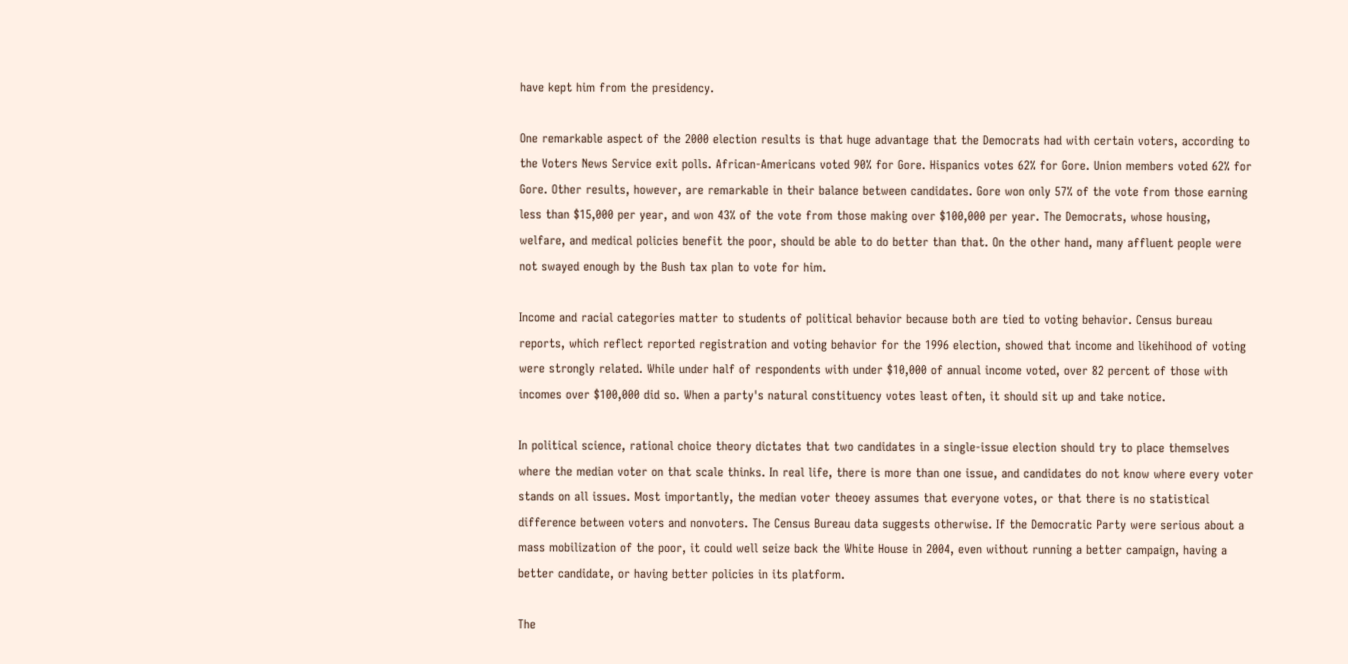have kept him from the presidency.

One remarkable aspect of the 2000 election results is that huge advantage that the Democrats had with certain voters, according to the Voters News Service exit polls. African-Americans voted 90% for Gore. Hispanics votes 62% for Gore. Union members voted 62% for Gore. Other results, however, are remarkable in their balance between candidates. Gore won only 57% of the vote from those earning less than $15,000 per year, and won 43% of the vote from those making over $100,000 per year. The Democrats, whose housing, welfare, and medical policies benefit the poor, should be able to do better than that. On the other hand, many affluent people were not swayed enough by the Bush tax plan to vote for him.

Income and racial categories matter to students of political behavior because both are tied to voting behavior. Census bureau reports, which reflect reported registration and voting behavior for the 1996 election, showed that income and likehihood of voting were strongly related. While under half of respondents with under $10,000 of annual income voted, over 82 percent of those with incomes over $100,000 did so. When a party's natural constituency votes least often, it should sit up and take notice.

In political science, rational choice theory dictates that two candidates in a single-issue election should try to place themselves where the median voter on that scale thinks. In real life, there is more than one issue, and candidates do not know where every voter stands on all issues. Most importantly, the median voter theoey assumes that everyone votes, or that there is no statistical difference between voters and nonvoters. The Census Bureau data suggests otherwise. If the Democratic Party were serious about a mass mobilization of the poor, it could well seize back the White House in 2004, even without running a better campaign, having a better candidate, or having better policies in its platform.

The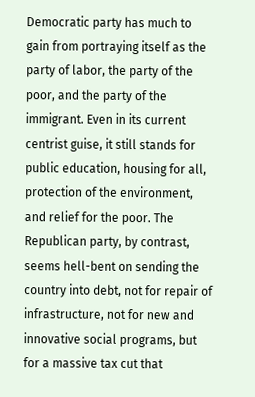Democratic party has much to gain from portraying itself as the party of labor, the party of the poor, and the party of the immigrant. Even in its current centrist guise, it still stands for public education, housing for all, protection of the environment, and relief for the poor. The Republican party, by contrast, seems hell-bent on sending the country into debt, not for repair of infrastructure, not for new and innovative social programs, but for a massive tax cut that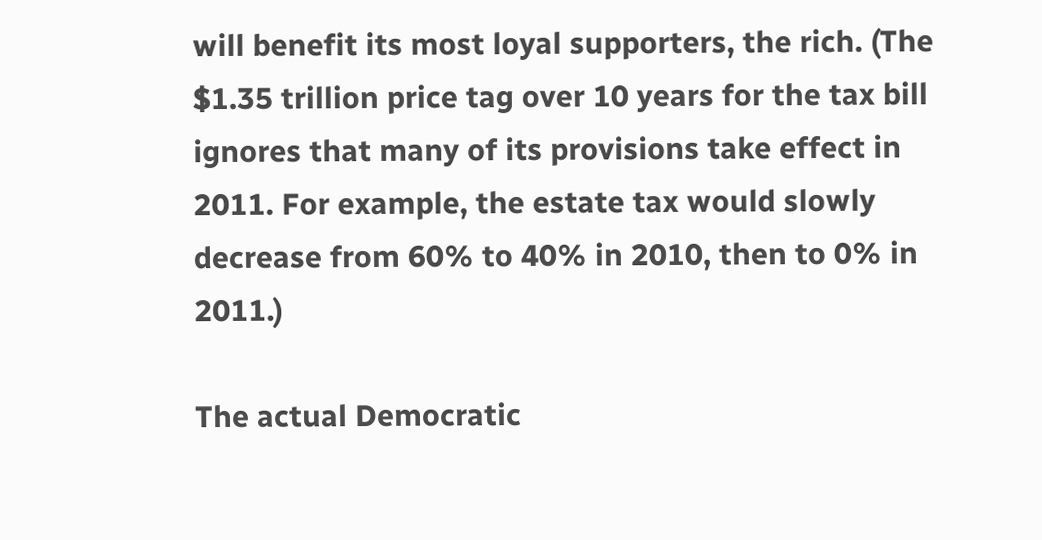will benefit its most loyal supporters, the rich. (The $1.35 trillion price tag over 10 years for the tax bill ignores that many of its provisions take effect in 2011. For example, the estate tax would slowly decrease from 60% to 40% in 2010, then to 0% in 2011.)

The actual Democratic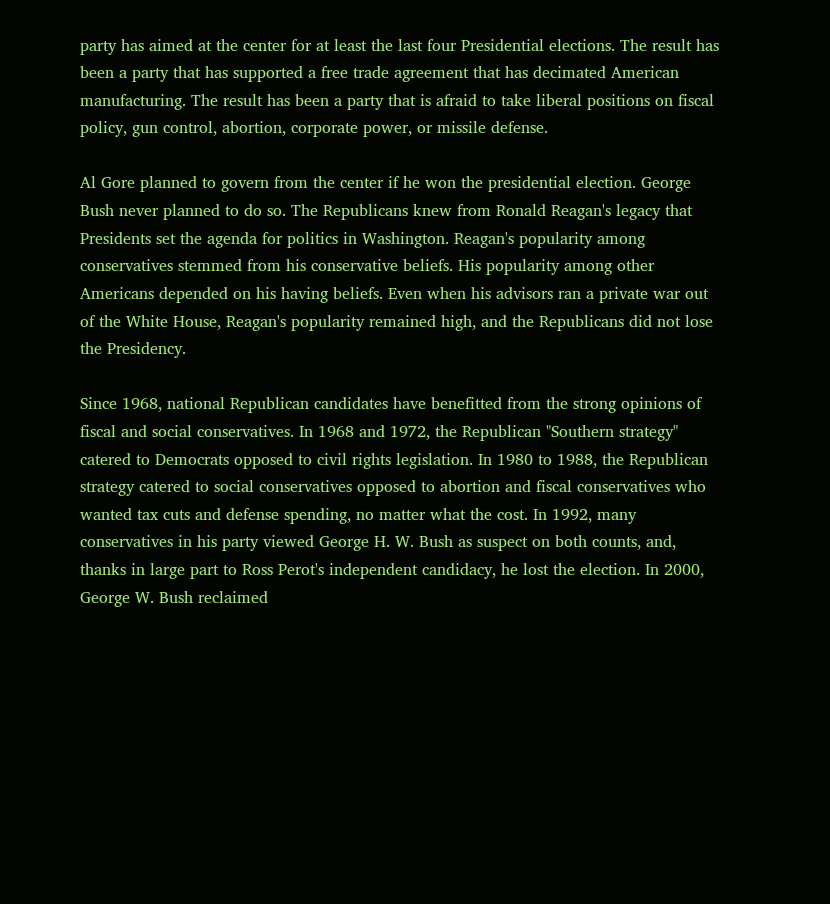party has aimed at the center for at least the last four Presidential elections. The result has been a party that has supported a free trade agreement that has decimated American manufacturing. The result has been a party that is afraid to take liberal positions on fiscal policy, gun control, abortion, corporate power, or missile defense.

Al Gore planned to govern from the center if he won the presidential election. George Bush never planned to do so. The Republicans knew from Ronald Reagan's legacy that Presidents set the agenda for politics in Washington. Reagan's popularity among conservatives stemmed from his conservative beliefs. His popularity among other Americans depended on his having beliefs. Even when his advisors ran a private war out of the White House, Reagan's popularity remained high, and the Republicans did not lose the Presidency.

Since 1968, national Republican candidates have benefitted from the strong opinions of fiscal and social conservatives. In 1968 and 1972, the Republican "Southern strategy" catered to Democrats opposed to civil rights legislation. In 1980 to 1988, the Republican strategy catered to social conservatives opposed to abortion and fiscal conservatives who wanted tax cuts and defense spending, no matter what the cost. In 1992, many conservatives in his party viewed George H. W. Bush as suspect on both counts, and, thanks in large part to Ross Perot's independent candidacy, he lost the election. In 2000, George W. Bush reclaimed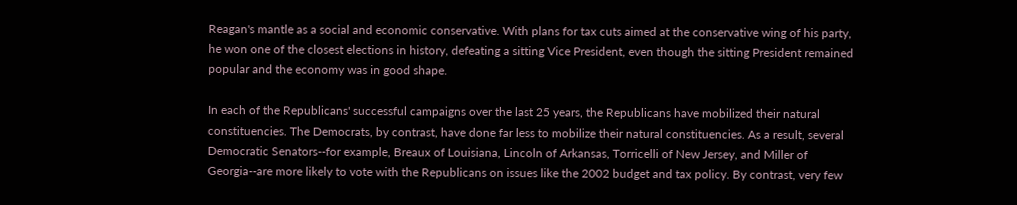Reagan's mantle as a social and economic conservative. With plans for tax cuts aimed at the conservative wing of his party, he won one of the closest elections in history, defeating a sitting Vice President, even though the sitting President remained popular and the economy was in good shape.

In each of the Republicans' successful campaigns over the last 25 years, the Republicans have mobilized their natural constituencies. The Democrats, by contrast, have done far less to mobilize their natural constituencies. As a result, several Democratic Senators--for example, Breaux of Louisiana, Lincoln of Arkansas, Torricelli of New Jersey, and Miller of Georgia--are more likely to vote with the Republicans on issues like the 2002 budget and tax policy. By contrast, very few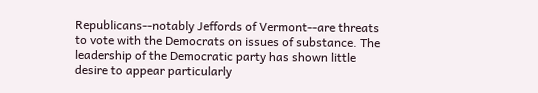Republicans--notably Jeffords of Vermont--are threats to vote with the Democrats on issues of substance. The leadership of the Democratic party has shown little desire to appear particularly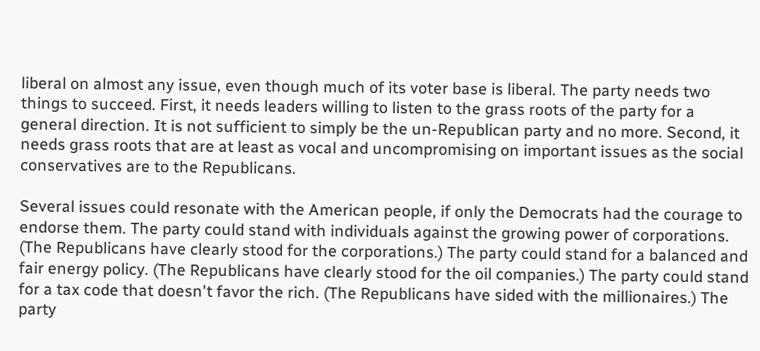liberal on almost any issue, even though much of its voter base is liberal. The party needs two things to succeed. First, it needs leaders willing to listen to the grass roots of the party for a general direction. It is not sufficient to simply be the un-Republican party and no more. Second, it needs grass roots that are at least as vocal and uncompromising on important issues as the social conservatives are to the Republicans.

Several issues could resonate with the American people, if only the Democrats had the courage to endorse them. The party could stand with individuals against the growing power of corporations. (The Republicans have clearly stood for the corporations.) The party could stand for a balanced and fair energy policy. (The Republicans have clearly stood for the oil companies.) The party could stand for a tax code that doesn't favor the rich. (The Republicans have sided with the millionaires.) The party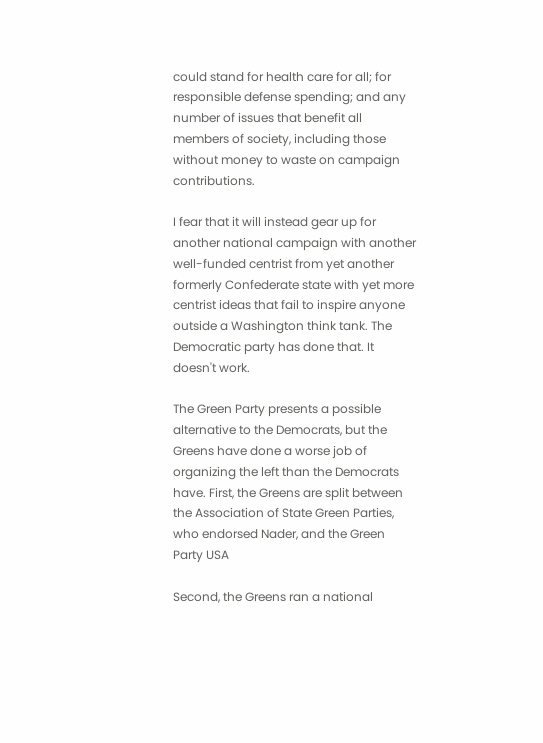could stand for health care for all; for responsible defense spending; and any number of issues that benefit all members of society, including those without money to waste on campaign contributions.

I fear that it will instead gear up for another national campaign with another well-funded centrist from yet another formerly Confederate state with yet more centrist ideas that fail to inspire anyone outside a Washington think tank. The Democratic party has done that. It doesn't work.

The Green Party presents a possible alternative to the Democrats, but the Greens have done a worse job of organizing the left than the Democrats have. First, the Greens are split between the Association of State Green Parties, who endorsed Nader, and the Green Party USA

Second, the Greens ran a national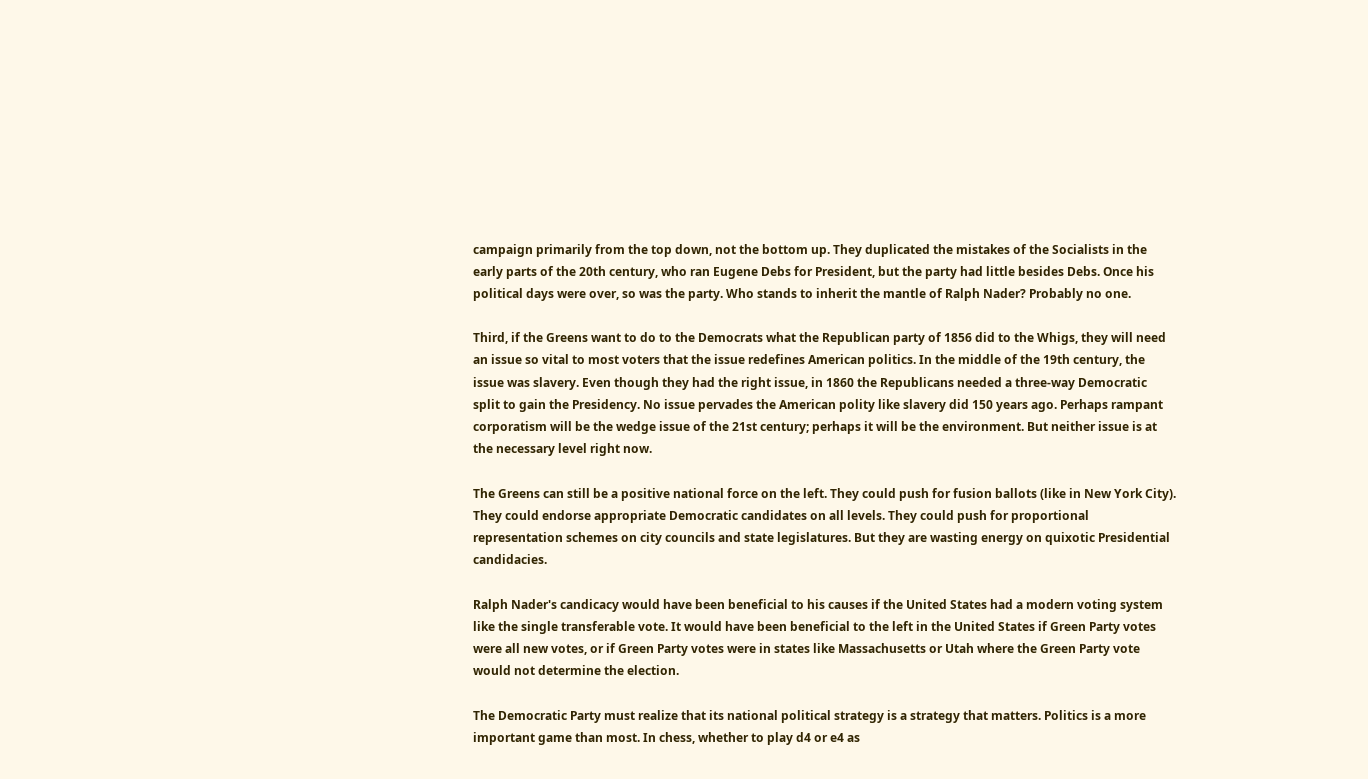campaign primarily from the top down, not the bottom up. They duplicated the mistakes of the Socialists in the early parts of the 20th century, who ran Eugene Debs for President, but the party had little besides Debs. Once his political days were over, so was the party. Who stands to inherit the mantle of Ralph Nader? Probably no one.

Third, if the Greens want to do to the Democrats what the Republican party of 1856 did to the Whigs, they will need an issue so vital to most voters that the issue redefines American politics. In the middle of the 19th century, the issue was slavery. Even though they had the right issue, in 1860 the Republicans needed a three-way Democratic split to gain the Presidency. No issue pervades the American polity like slavery did 150 years ago. Perhaps rampant corporatism will be the wedge issue of the 21st century; perhaps it will be the environment. But neither issue is at the necessary level right now.

The Greens can still be a positive national force on the left. They could push for fusion ballots (like in New York City). They could endorse appropriate Democratic candidates on all levels. They could push for proportional representation schemes on city councils and state legislatures. But they are wasting energy on quixotic Presidential candidacies.

Ralph Nader's candicacy would have been beneficial to his causes if the United States had a modern voting system like the single transferable vote. It would have been beneficial to the left in the United States if Green Party votes were all new votes, or if Green Party votes were in states like Massachusetts or Utah where the Green Party vote would not determine the election.

The Democratic Party must realize that its national political strategy is a strategy that matters. Politics is a more important game than most. In chess, whether to play d4 or e4 as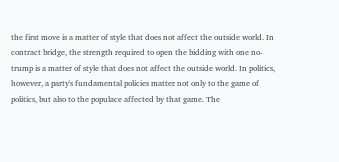the first move is a matter of style that does not affect the outside world. In contract bridge, the strength required to open the bidding with one no-trump is a matter of style that does not affect the outside world. In politics, however, a party's fundamental policies matter not only to the game of politics, but also to the populace affected by that game. The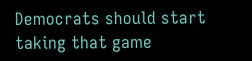Democrats should start taking that game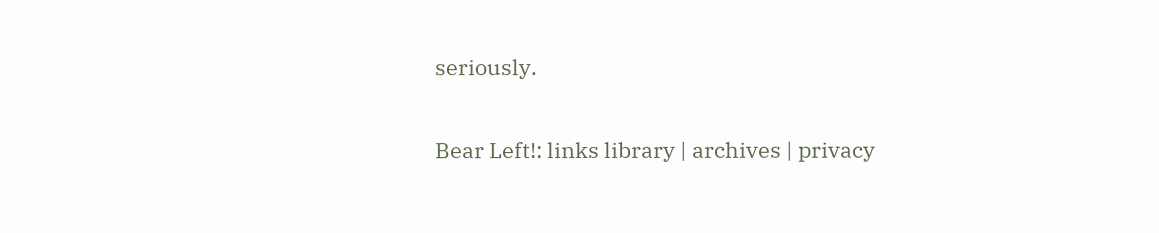seriously.

Bear Left!: links library | archives | privacy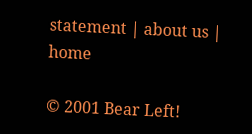statement | about us | home

© 2001 Bear Left!